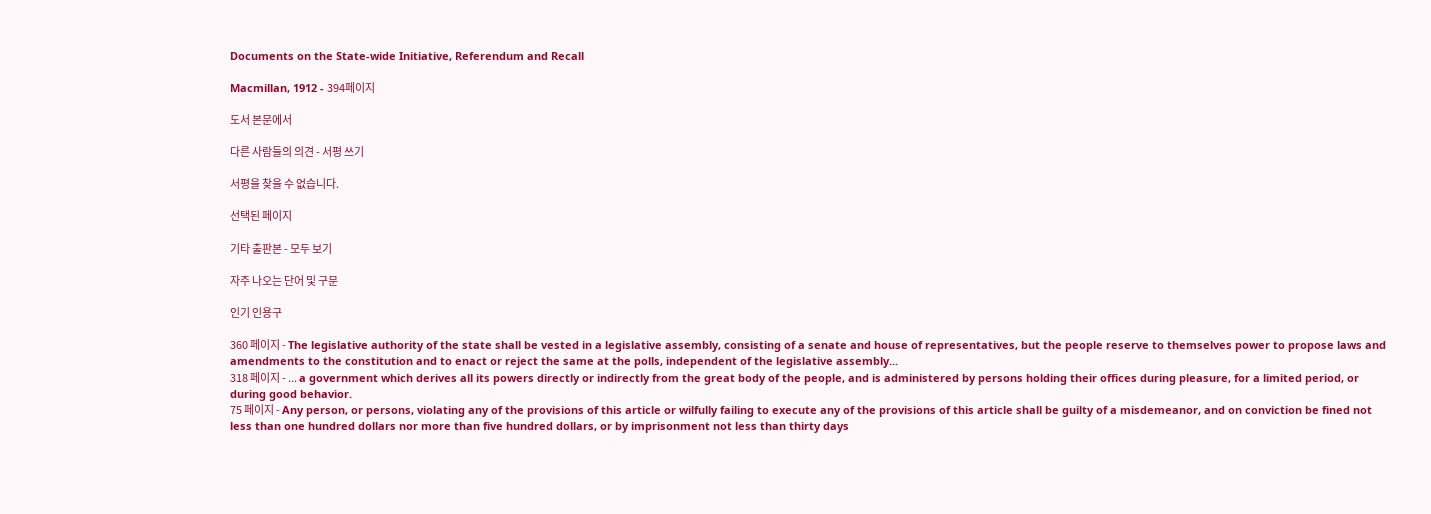Documents on the State-wide Initiative, Referendum and Recall

Macmillan, 1912 - 394페이지

도서 본문에서

다른 사람들의 의견 - 서평 쓰기

서평을 찾을 수 없습니다.

선택된 페이지

기타 출판본 - 모두 보기

자주 나오는 단어 및 구문

인기 인용구

360 페이지 - The legislative authority of the state shall be vested in a legislative assembly, consisting of a senate and house of representatives, but the people reserve to themselves power to propose laws and amendments to the constitution and to enact or reject the same at the polls, independent of the legislative assembly...
318 페이지 - ... a government which derives all its powers directly or indirectly from the great body of the people, and is administered by persons holding their offices during pleasure, for a limited period, or during good behavior.
75 페이지 - Any person, or persons, violating any of the provisions of this article or wilfully failing to execute any of the provisions of this article shall be guilty of a misdemeanor, and on conviction be fined not less than one hundred dollars nor more than five hundred dollars, or by imprisonment not less than thirty days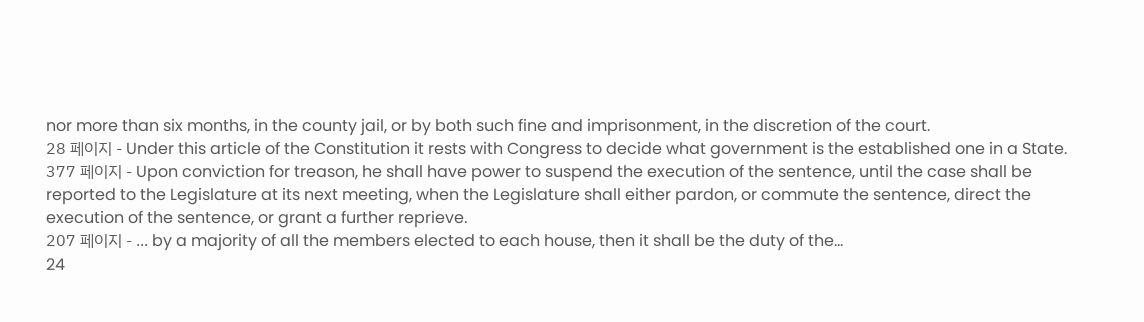nor more than six months, in the county jail, or by both such fine and imprisonment, in the discretion of the court.
28 페이지 - Under this article of the Constitution it rests with Congress to decide what government is the established one in a State.
377 페이지 - Upon conviction for treason, he shall have power to suspend the execution of the sentence, until the case shall be reported to the Legislature at its next meeting, when the Legislature shall either pardon, or commute the sentence, direct the execution of the sentence, or grant a further reprieve.
207 페이지 - ... by a majority of all the members elected to each house, then it shall be the duty of the...
24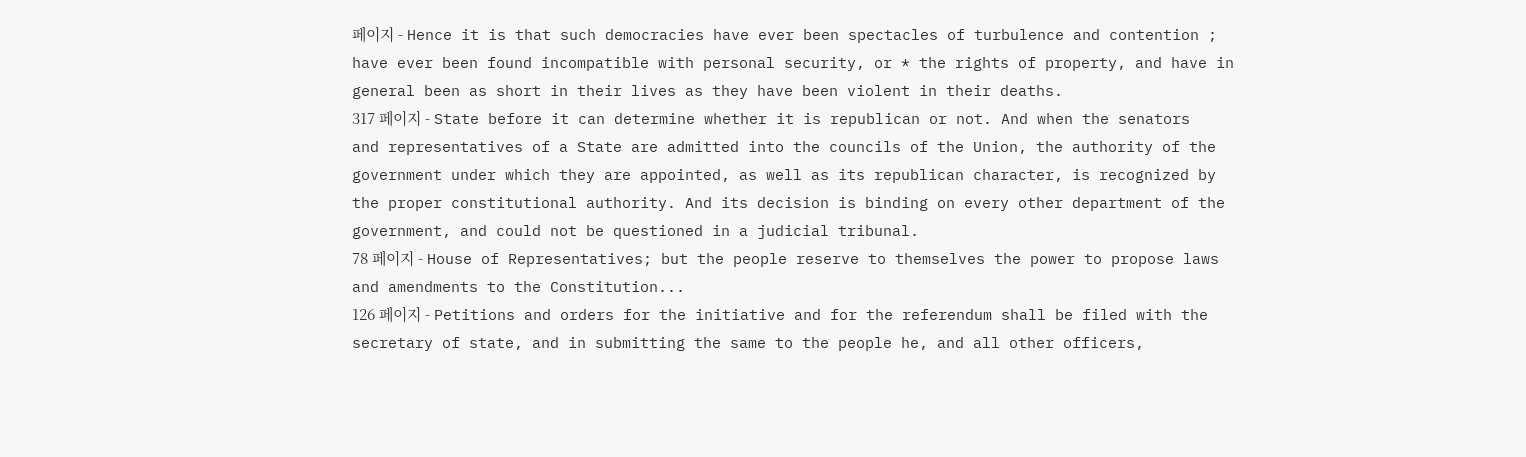페이지 - Hence it is that such democracies have ever been spectacles of turbulence and contention ; have ever been found incompatible with personal security, or * the rights of property, and have in general been as short in their lives as they have been violent in their deaths.
317 페이지 - State before it can determine whether it is republican or not. And when the senators and representatives of a State are admitted into the councils of the Union, the authority of the government under which they are appointed, as well as its republican character, is recognized by the proper constitutional authority. And its decision is binding on every other department of the government, and could not be questioned in a judicial tribunal.
78 페이지 - House of Representatives; but the people reserve to themselves the power to propose laws and amendments to the Constitution...
126 페이지 - Petitions and orders for the initiative and for the referendum shall be filed with the secretary of state, and in submitting the same to the people he, and all other officers,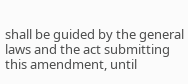shall be guided by the general laws and the act submitting this amendment, until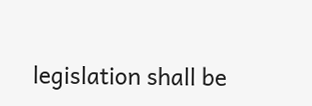legislation shall be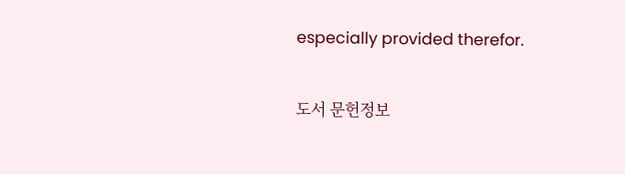especially provided therefor.

도서 문헌정보